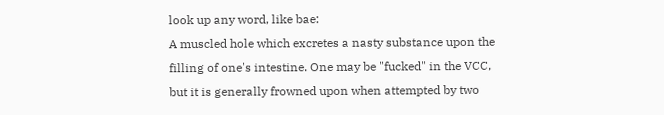look up any word, like bae:
A muscled hole which excretes a nasty substance upon the filling of one's intestine. One may be "fucked" in the VCC, but it is generally frowned upon when attempted by two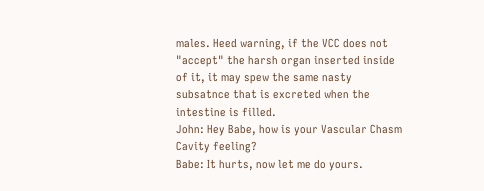males. Heed warning, if the VCC does not "accept" the harsh organ inserted inside of it, it may spew the same nasty subsatnce that is excreted when the intestine is filled.
John: Hey Babe, how is your Vascular Chasm Cavity feeling?
Babe: It hurts, now let me do yours.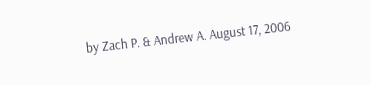by Zach P. & Andrew A. August 17, 2006